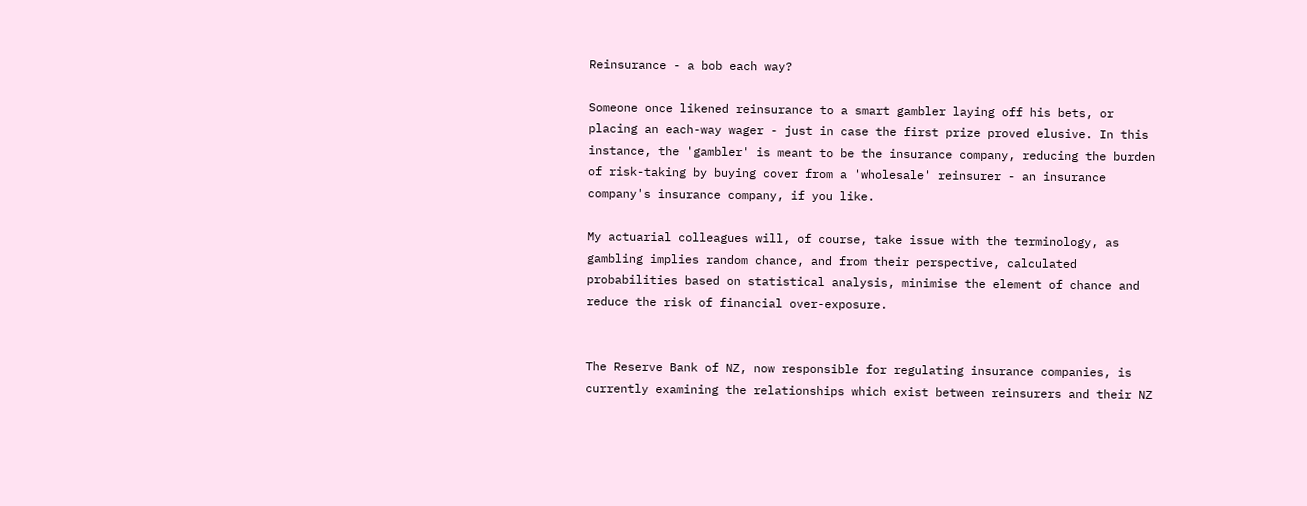Reinsurance - a bob each way?

Someone once likened reinsurance to a smart gambler laying off his bets, or placing an each-way wager - just in case the first prize proved elusive. In this instance, the 'gambler' is meant to be the insurance company, reducing the burden of risk-taking by buying cover from a 'wholesale' reinsurer - an insurance company's insurance company, if you like.

My actuarial colleagues will, of course, take issue with the terminology, as gambling implies random chance, and from their perspective, calculated probabilities based on statistical analysis, minimise the element of chance and reduce the risk of financial over-exposure.


The Reserve Bank of NZ, now responsible for regulating insurance companies, is currently examining the relationships which exist between reinsurers and their NZ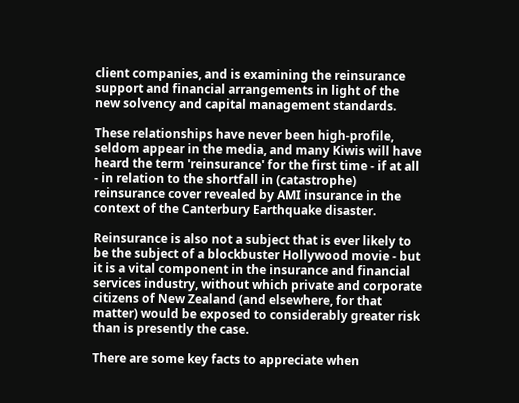client companies, and is examining the reinsurance support and financial arrangements in light of the new solvency and capital management standards.

These relationships have never been high-profile, seldom appear in the media, and many Kiwis will have heard the term 'reinsurance' for the first time - if at all - in relation to the shortfall in (catastrophe) reinsurance cover revealed by AMI insurance in the context of the Canterbury Earthquake disaster.

Reinsurance is also not a subject that is ever likely to be the subject of a blockbuster Hollywood movie - but it is a vital component in the insurance and financial services industry, without which private and corporate citizens of New Zealand (and elsewhere, for that matter) would be exposed to considerably greater risk than is presently the case.

There are some key facts to appreciate when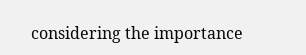considering the importance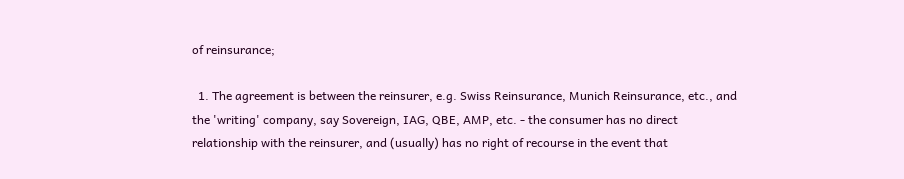of reinsurance;

  1. The agreement is between the reinsurer, e.g. Swiss Reinsurance, Munich Reinsurance, etc., and the 'writing' company, say Sovereign, IAG, QBE, AMP, etc. - the consumer has no direct relationship with the reinsurer, and (usually) has no right of recourse in the event that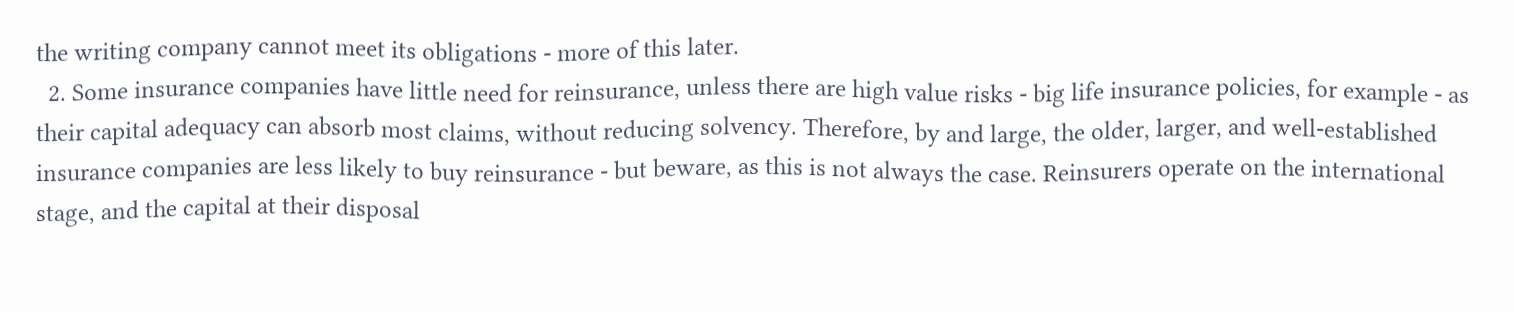the writing company cannot meet its obligations - more of this later.
  2. Some insurance companies have little need for reinsurance, unless there are high value risks - big life insurance policies, for example - as their capital adequacy can absorb most claims, without reducing solvency. Therefore, by and large, the older, larger, and well-established insurance companies are less likely to buy reinsurance - but beware, as this is not always the case. Reinsurers operate on the international stage, and the capital at their disposal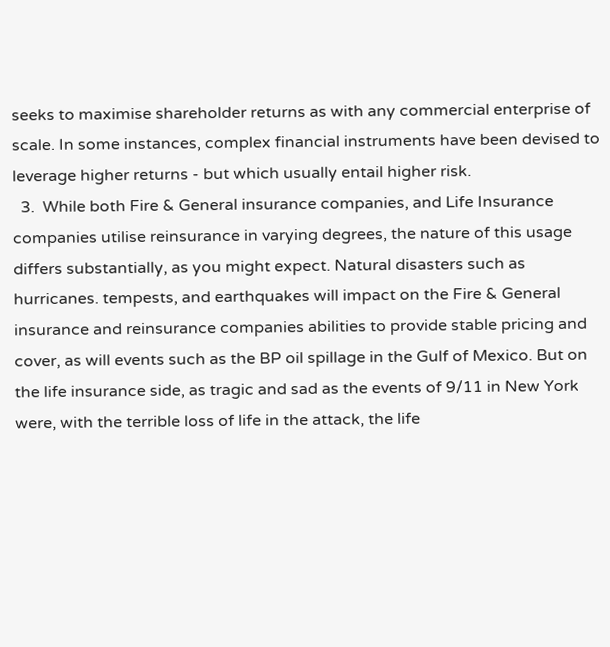seeks to maximise shareholder returns as with any commercial enterprise of scale. In some instances, complex financial instruments have been devised to leverage higher returns - but which usually entail higher risk.
  3.  While both Fire & General insurance companies, and Life Insurance companies utilise reinsurance in varying degrees, the nature of this usage differs substantially, as you might expect. Natural disasters such as hurricanes. tempests, and earthquakes will impact on the Fire & General insurance and reinsurance companies abilities to provide stable pricing and cover, as will events such as the BP oil spillage in the Gulf of Mexico. But on the life insurance side, as tragic and sad as the events of 9/11 in New York were, with the terrible loss of life in the attack, the life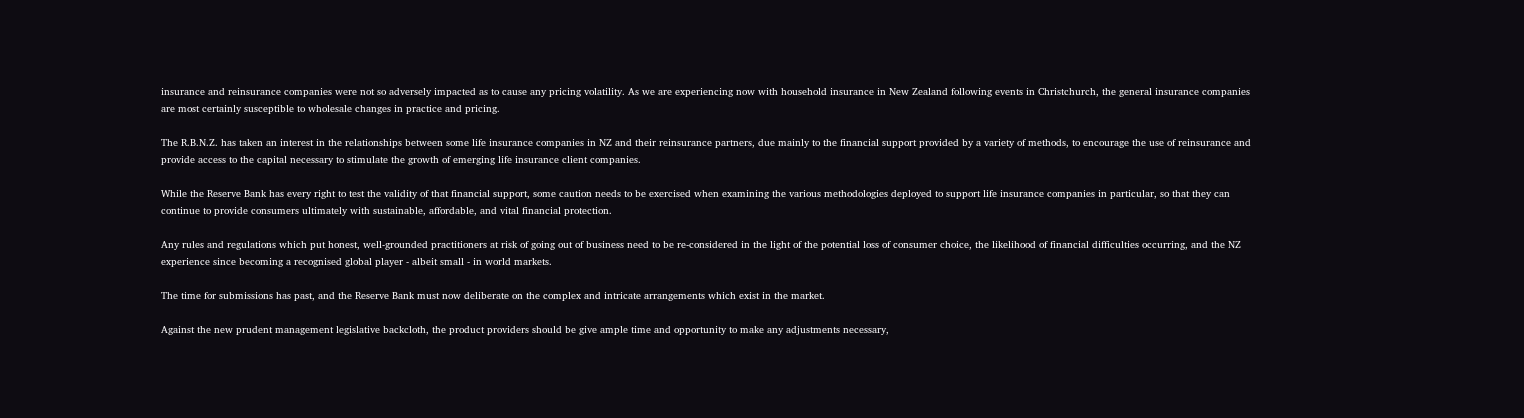insurance and reinsurance companies were not so adversely impacted as to cause any pricing volatility. As we are experiencing now with household insurance in New Zealand following events in Christchurch, the general insurance companies are most certainly susceptible to wholesale changes in practice and pricing.

The R.B.N.Z. has taken an interest in the relationships between some life insurance companies in NZ and their reinsurance partners, due mainly to the financial support provided by a variety of methods, to encourage the use of reinsurance and provide access to the capital necessary to stimulate the growth of emerging life insurance client companies.

While the Reserve Bank has every right to test the validity of that financial support, some caution needs to be exercised when examining the various methodologies deployed to support life insurance companies in particular, so that they can continue to provide consumers ultimately with sustainable, affordable, and vital financial protection.

Any rules and regulations which put honest, well-grounded practitioners at risk of going out of business need to be re-considered in the light of the potential loss of consumer choice, the likelihood of financial difficulties occurring, and the NZ experience since becoming a recognised global player - albeit small - in world markets.

The time for submissions has past, and the Reserve Bank must now deliberate on the complex and intricate arrangements which exist in the market.

Against the new prudent management legislative backcloth, the product providers should be give ample time and opportunity to make any adjustments necessary,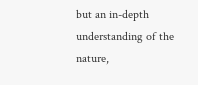but an in-depth understanding of the nature,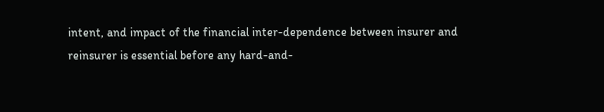intent, and impact of the financial inter-dependence between insurer and reinsurer is essential before any hard-and-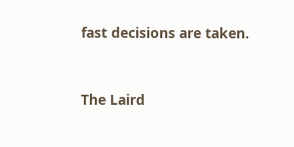fast decisions are taken.


The Laird